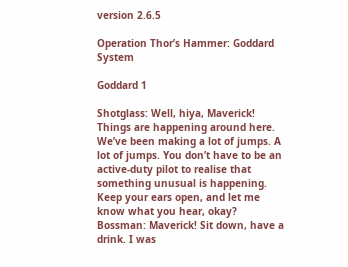version 2.6.5

Operation Thor’s Hammer: Goddard System

Goddard 1

Shotglass: Well, hiya, Maverick! Things are happening around here. We’ve been making a lot of jumps. A lot of jumps. You don’t have to be an active-duty pilot to realise that something unusual is happening. Keep your ears open, and let me know what you hear, okay?
Bossman: Maverick! Sit down, have a drink. I was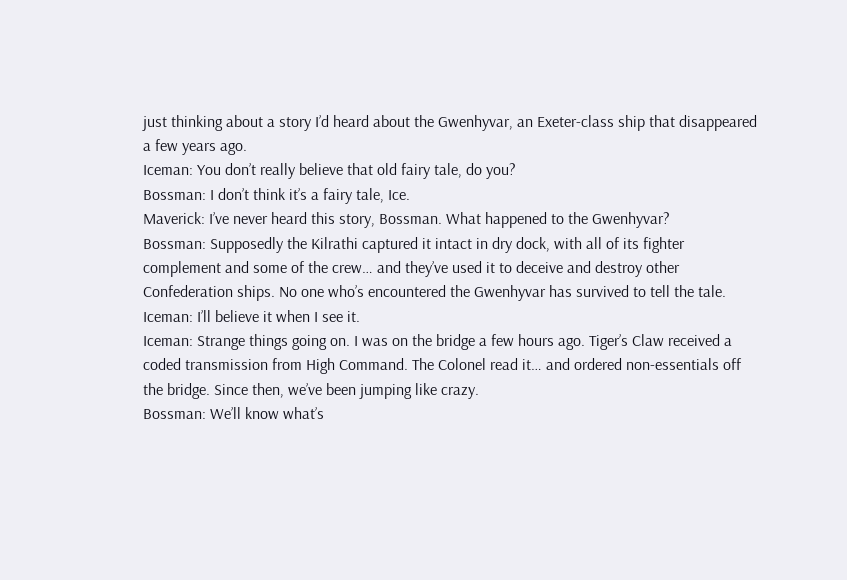just thinking about a story I’d heard about the Gwenhyvar, an Exeter-class ship that disappeared a few years ago.
Iceman: You don’t really believe that old fairy tale, do you?
Bossman: I don’t think it’s a fairy tale, Ice.
Maverick: I’ve never heard this story, Bossman. What happened to the Gwenhyvar?
Bossman: Supposedly the Kilrathi captured it intact in dry dock, with all of its fighter complement and some of the crew… and they’ve used it to deceive and destroy other Confederation ships. No one who’s encountered the Gwenhyvar has survived to tell the tale.
Iceman: I’ll believe it when I see it.
Iceman: Strange things going on. I was on the bridge a few hours ago. Tiger’s Claw received a coded transmission from High Command. The Colonel read it… and ordered non-essentials off the bridge. Since then, we’ve been jumping like crazy.
Bossman: We’ll know what’s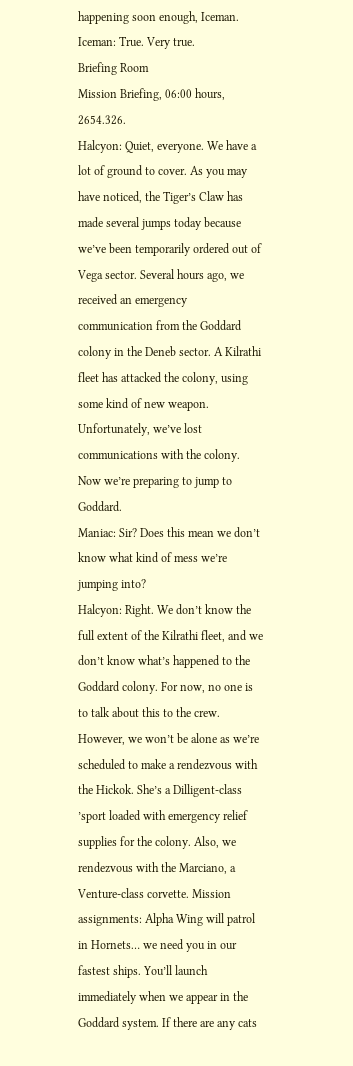happening soon enough, Iceman.
Iceman: True. Very true.
Briefing Room
Mission Briefing, 06:00 hours, 2654.326.
Halcyon: Quiet, everyone. We have a lot of ground to cover. As you may have noticed, the Tiger’s Claw has made several jumps today because we’ve been temporarily ordered out of Vega sector. Several hours ago, we received an emergency communication from the Goddard colony in the Deneb sector. A Kilrathi fleet has attacked the colony, using some kind of new weapon. Unfortunately, we’ve lost communications with the colony. Now we’re preparing to jump to Goddard.
Maniac: Sir? Does this mean we don’t know what kind of mess we’re jumping into?
Halcyon: Right. We don’t know the full extent of the Kilrathi fleet, and we don’t know what’s happened to the Goddard colony. For now, no one is to talk about this to the crew. However, we won’t be alone as we’re scheduled to make a rendezvous with the Hickok. She’s a Dilligent-class ’sport loaded with emergency relief supplies for the colony. Also, we rendezvous with the Marciano, a Venture-class corvette. Mission assignments: Alpha Wing will patrol in Hornets… we need you in our fastest ships. You’ll launch immediately when we appear in the Goddard system. If there are any cats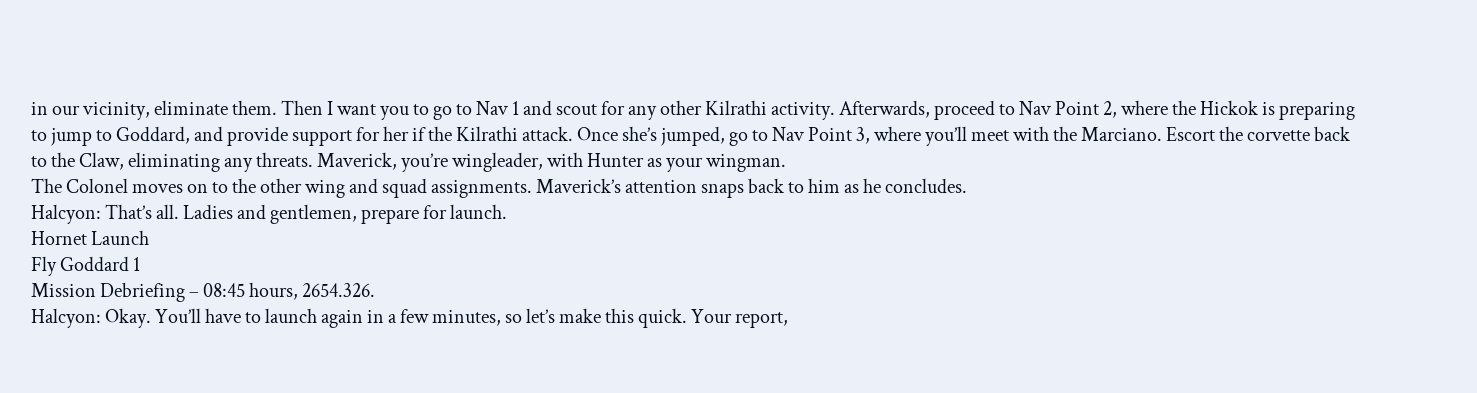in our vicinity, eliminate them. Then I want you to go to Nav 1 and scout for any other Kilrathi activity. Afterwards, proceed to Nav Point 2, where the Hickok is preparing to jump to Goddard, and provide support for her if the Kilrathi attack. Once she’s jumped, go to Nav Point 3, where you’ll meet with the Marciano. Escort the corvette back to the Claw, eliminating any threats. Maverick, you’re wingleader, with Hunter as your wingman.
The Colonel moves on to the other wing and squad assignments. Maverick’s attention snaps back to him as he concludes.
Halcyon: That’s all. Ladies and gentlemen, prepare for launch.
Hornet Launch
Fly Goddard 1
Mission Debriefing – 08:45 hours, 2654.326.
Halcyon: Okay. You’ll have to launch again in a few minutes, so let’s make this quick. Your report,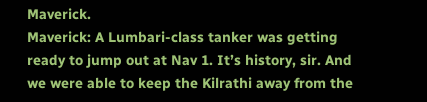Maverick.
Maverick: A Lumbari-class tanker was getting ready to jump out at Nav 1. It’s history, sir. And we were able to keep the Kilrathi away from the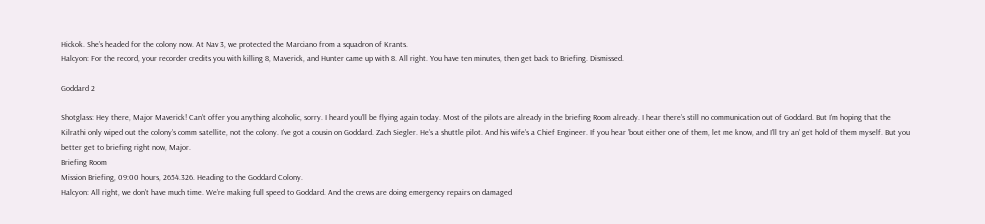Hickok. She’s headed for the colony now. At Nav 3, we protected the Marciano from a squadron of Krants.
Halcyon: For the record, your recorder credits you with killing 8, Maverick, and Hunter came up with 8. All right. You have ten minutes, then get back to Briefing. Dismissed.

Goddard 2

Shotglass: Hey there, Major Maverick! Can’t offer you anything alcoholic, sorry. I heard you’ll be flying again today. Most of the pilots are already in the briefing Room already. I hear there’s still no communication out of Goddard. But I’m hoping that the Kilrathi only wiped out the colony’s comm satellite, not the colony. I’ve got a cousin on Goddard. Zach Siegler. He’s a shuttle pilot. And his wife’s a Chief Engineer. If you hear ’bout either one of them, let me know, and I’ll try an’ get hold of them myself. But you better get to briefing right now, Major.
Briefing Room
Mission Briefing, 09:00 hours, 2654.326. Heading to the Goddard Colony.
Halcyon: All right, we don’t have much time. We’re making full speed to Goddard. And the crews are doing emergency repairs on damaged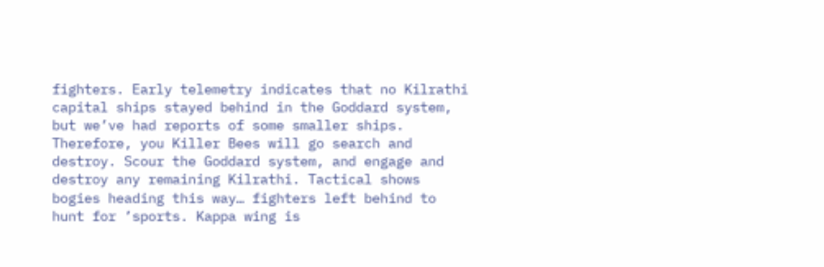fighters. Early telemetry indicates that no Kilrathi capital ships stayed behind in the Goddard system, but we’ve had reports of some smaller ships. Therefore, you Killer Bees will go search and destroy. Scour the Goddard system, and engage and destroy any remaining Kilrathi. Tactical shows bogies heading this way… fighters left behind to hunt for ’sports. Kappa wing is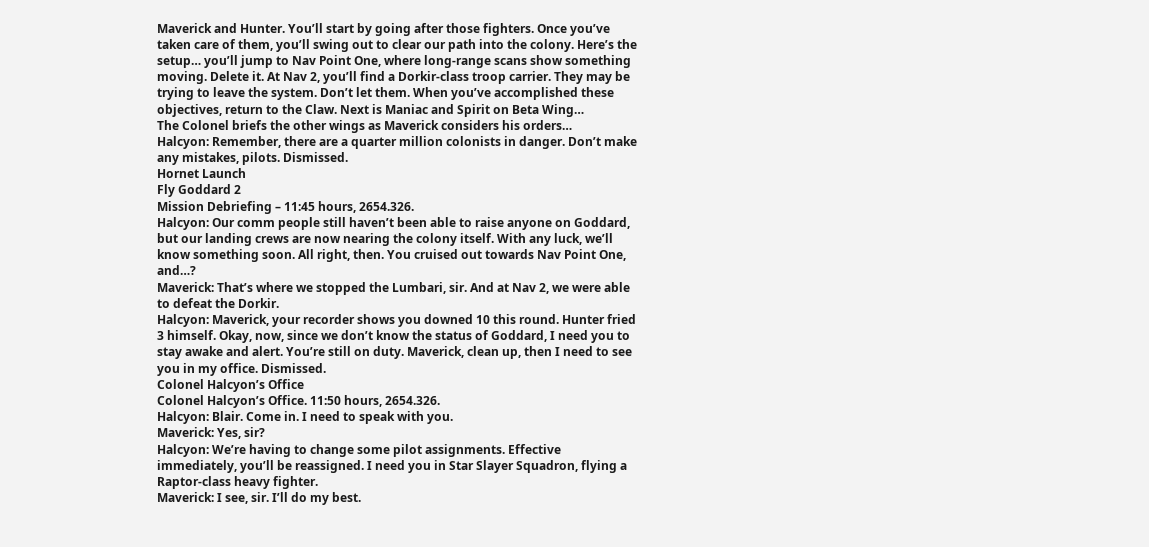Maverick and Hunter. You’ll start by going after those fighters. Once you’ve taken care of them, you’ll swing out to clear our path into the colony. Here’s the setup… you’ll jump to Nav Point One, where long-range scans show something moving. Delete it. At Nav 2, you’ll find a Dorkir-class troop carrier. They may be trying to leave the system. Don’t let them. When you’ve accomplished these objectives, return to the Claw. Next is Maniac and Spirit on Beta Wing…
The Colonel briefs the other wings as Maverick considers his orders…
Halcyon: Remember, there are a quarter million colonists in danger. Don’t make any mistakes, pilots. Dismissed.
Hornet Launch
Fly Goddard 2
Mission Debriefing – 11:45 hours, 2654.326.
Halcyon: Our comm people still haven’t been able to raise anyone on Goddard, but our landing crews are now nearing the colony itself. With any luck, we’ll know something soon. All right, then. You cruised out towards Nav Point One, and…?
Maverick: That’s where we stopped the Lumbari, sir. And at Nav 2, we were able to defeat the Dorkir.
Halcyon: Maverick, your recorder shows you downed 10 this round. Hunter fried 3 himself. Okay, now, since we don’t know the status of Goddard, I need you to stay awake and alert. You’re still on duty. Maverick, clean up, then I need to see you in my office. Dismissed.
Colonel Halcyon’s Office
Colonel Halcyon’s Office. 11:50 hours, 2654.326.
Halcyon: Blair. Come in. I need to speak with you.
Maverick: Yes, sir?
Halcyon: We’re having to change some pilot assignments. Effective immediately, you’ll be reassigned. I need you in Star Slayer Squadron, flying a Raptor-class heavy fighter.
Maverick: I see, sir. I’ll do my best.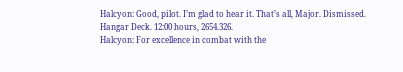Halcyon: Good, pilot. I’m glad to hear it. That’s all, Major. Dismissed.
Hangar Deck. 12:00 hours, 2654.326.
Halcyon: For excellence in combat with the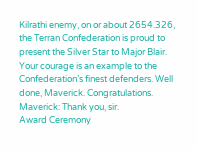Kilrathi enemy, on or about 2654.326, the Terran Confederation is proud to present the Silver Star to Major Blair. Your courage is an example to the Confederation’s finest defenders. Well done, Maverick. Congratulations.
Maverick: Thank you, sir.
Award Ceremony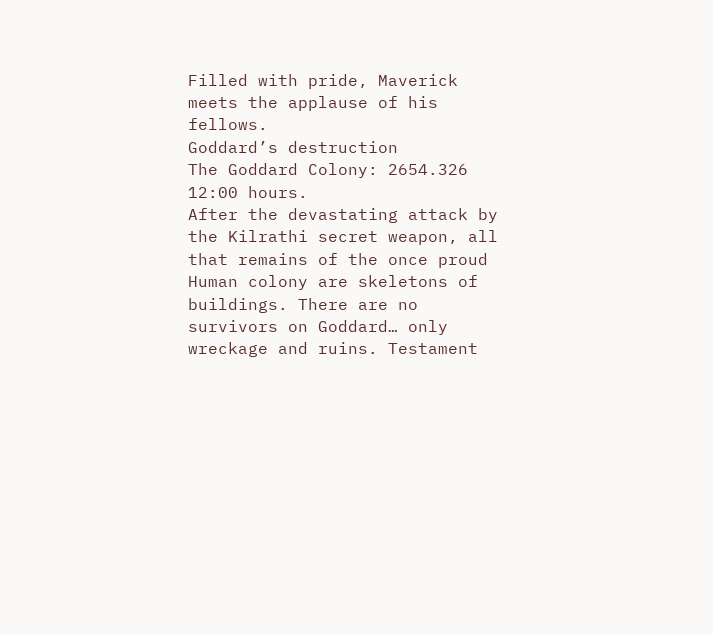Filled with pride, Maverick meets the applause of his fellows.
Goddard’s destruction
The Goddard Colony: 2654.326 12:00 hours.
After the devastating attack by the Kilrathi secret weapon, all that remains of the once proud Human colony are skeletons of buildings. There are no survivors on Goddard… only wreckage and ruins. Testament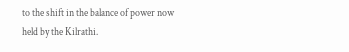to the shift in the balance of power now held by the Kilrathi.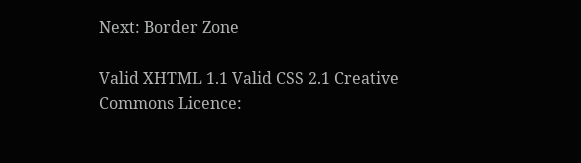Next: Border Zone

Valid XHTML 1.1 Valid CSS 2.1 Creative Commons Licence: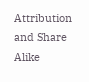Attribution and Share Alike